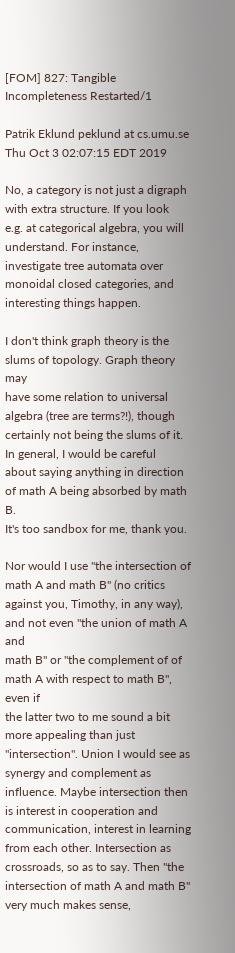[FOM] 827: Tangible Incompleteness Restarted/1

Patrik Eklund peklund at cs.umu.se
Thu Oct 3 02:07:15 EDT 2019

No, a category is not just a digraph with extra structure. If you look
e.g. at categorical algebra, you will understand. For instance,
investigate tree automata over monoidal closed categories, and
interesting things happen.

I don't think graph theory is the slums of topology. Graph theory may
have some relation to universal algebra (tree are terms?!), though
certainly not being the slums of it. In general, I would be careful
about saying anything in direction of math A being absorbed by math B.
It's too sandbox for me, thank you.

Nor would I use "the intersection of math A and math B" (no critics
against you, Timothy, in any way), and not even "the union of math A and
math B" or "the complement of of math A with respect to math B", even if
the latter two to me sound a bit more appealing than just
"intersection". Union I would see as synergy and complement as
influence. Maybe intersection then is interest in cooperation and
communication, interest in learning from each other. Intersection as
crossroads, so as to say. Then "the intersection of math A and math B"
very much makes sense,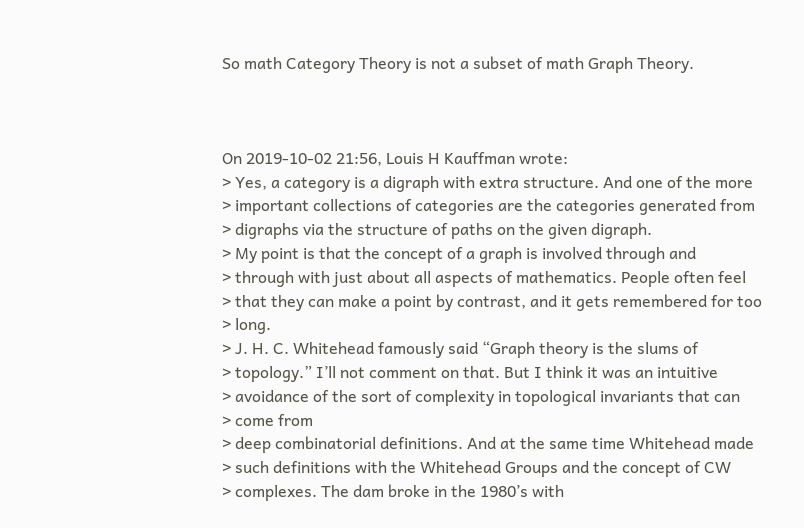So math Category Theory is not a subset of math Graph Theory.



On 2019-10-02 21:56, Louis H Kauffman wrote:
> Yes, a category is a digraph with extra structure. And one of the more
> important collections of categories are the categories generated from
> digraphs via the structure of paths on the given digraph.
> My point is that the concept of a graph is involved through and
> through with just about all aspects of mathematics. People often feel
> that they can make a point by contrast, and it gets remembered for too
> long.
> J. H. C. Whitehead famously said “Graph theory is the slums of
> topology.” I’ll not comment on that. But I think it was an intuitive
> avoidance of the sort of complexity in topological invariants that can
> come from
> deep combinatorial definitions. And at the same time Whitehead made
> such definitions with the Whitehead Groups and the concept of CW
> complexes. The dam broke in the 1980’s with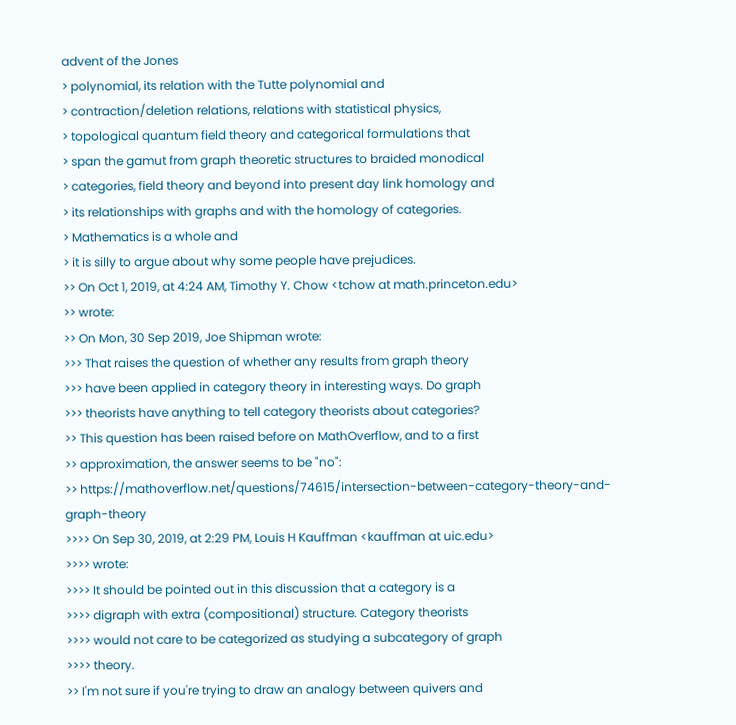advent of the Jones
> polynomial, its relation with the Tutte polynomial and
> contraction/deletion relations, relations with statistical physics,
> topological quantum field theory and categorical formulations that
> span the gamut from graph theoretic structures to braided monodical
> categories, field theory and beyond into present day link homology and
> its relationships with graphs and with the homology of categories.
> Mathematics is a whole and
> it is silly to argue about why some people have prejudices.
>> On Oct 1, 2019, at 4:24 AM, Timothy Y. Chow <tchow at math.princeton.edu>
>> wrote:
>> On Mon, 30 Sep 2019, Joe Shipman wrote:
>>> That raises the question of whether any results from graph theory
>>> have been applied in category theory in interesting ways. Do graph
>>> theorists have anything to tell category theorists about categories?
>> This question has been raised before on MathOverflow, and to a first
>> approximation, the answer seems to be "no":
>> https://mathoverflow.net/questions/74615/intersection-between-category-theory-and-graph-theory
>>>> On Sep 30, 2019, at 2:29 PM, Louis H Kauffman <kauffman at uic.edu>
>>>> wrote:
>>>> It should be pointed out in this discussion that a category is a
>>>> digraph with extra (compositional) structure. Category theorists
>>>> would not care to be categorized as studying a subcategory of graph
>>>> theory.
>> I'm not sure if you're trying to draw an analogy between quivers and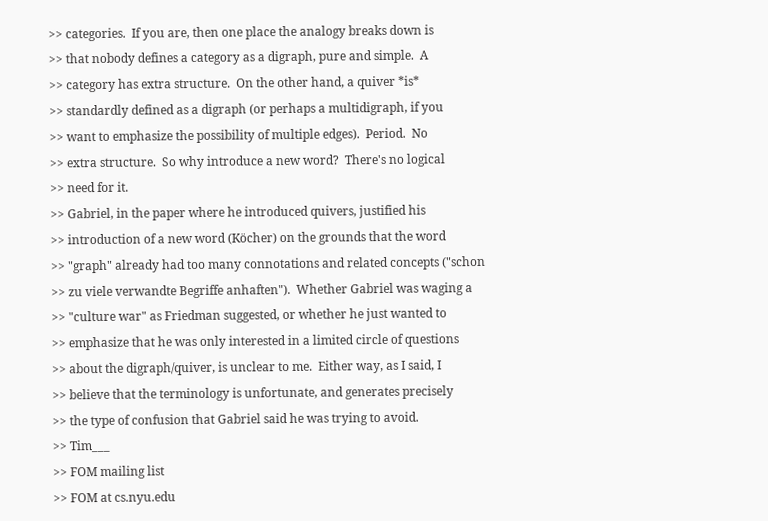>> categories.  If you are, then one place the analogy breaks down is
>> that nobody defines a category as a digraph, pure and simple.  A
>> category has extra structure.  On the other hand, a quiver *is*
>> standardly defined as a digraph (or perhaps a multidigraph, if you
>> want to emphasize the possibility of multiple edges).  Period.  No
>> extra structure.  So why introduce a new word?  There's no logical
>> need for it.
>> Gabriel, in the paper where he introduced quivers, justified his
>> introduction of a new word (Köcher) on the grounds that the word
>> "graph" already had too many connotations and related concepts ("schon
>> zu viele verwandte Begriffe anhaften").  Whether Gabriel was waging a
>> "culture war" as Friedman suggested, or whether he just wanted to
>> emphasize that he was only interested in a limited circle of questions
>> about the digraph/quiver, is unclear to me.  Either way, as I said, I
>> believe that the terminology is unfortunate, and generates precisely
>> the type of confusion that Gabriel said he was trying to avoid.
>> Tim___
>> FOM mailing list
>> FOM at cs.nyu.edu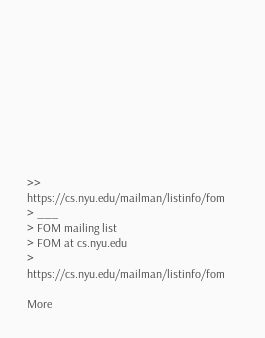>> https://cs.nyu.edu/mailman/listinfo/fom
> ___
> FOM mailing list
> FOM at cs.nyu.edu
> https://cs.nyu.edu/mailman/listinfo/fom

More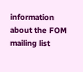information about the FOM mailing list